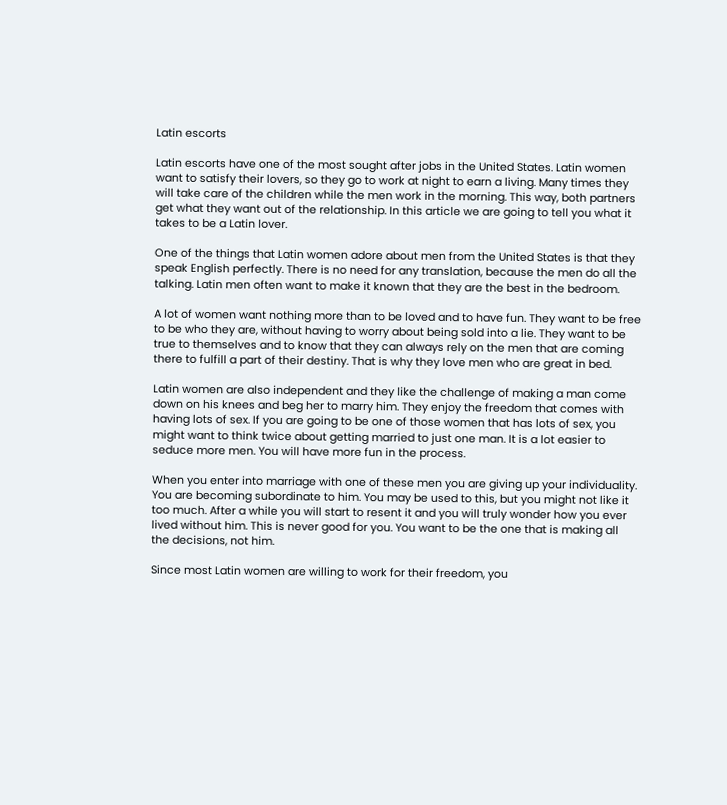Latin escorts

Latin escorts have one of the most sought after jobs in the United States. Latin women want to satisfy their lovers, so they go to work at night to earn a living. Many times they will take care of the children while the men work in the morning. This way, both partners get what they want out of the relationship. In this article we are going to tell you what it takes to be a Latin lover.

One of the things that Latin women adore about men from the United States is that they speak English perfectly. There is no need for any translation, because the men do all the talking. Latin men often want to make it known that they are the best in the bedroom.

A lot of women want nothing more than to be loved and to have fun. They want to be free to be who they are, without having to worry about being sold into a lie. They want to be true to themselves and to know that they can always rely on the men that are coming there to fulfill a part of their destiny. That is why they love men who are great in bed.

Latin women are also independent and they like the challenge of making a man come down on his knees and beg her to marry him. They enjoy the freedom that comes with having lots of sex. If you are going to be one of those women that has lots of sex, you might want to think twice about getting married to just one man. It is a lot easier to seduce more men. You will have more fun in the process.

When you enter into marriage with one of these men you are giving up your individuality. You are becoming subordinate to him. You may be used to this, but you might not like it too much. After a while you will start to resent it and you will truly wonder how you ever lived without him. This is never good for you. You want to be the one that is making all the decisions, not him.

Since most Latin women are willing to work for their freedom, you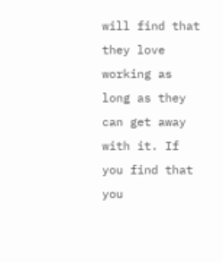will find that they love working as long as they can get away with it. If you find that you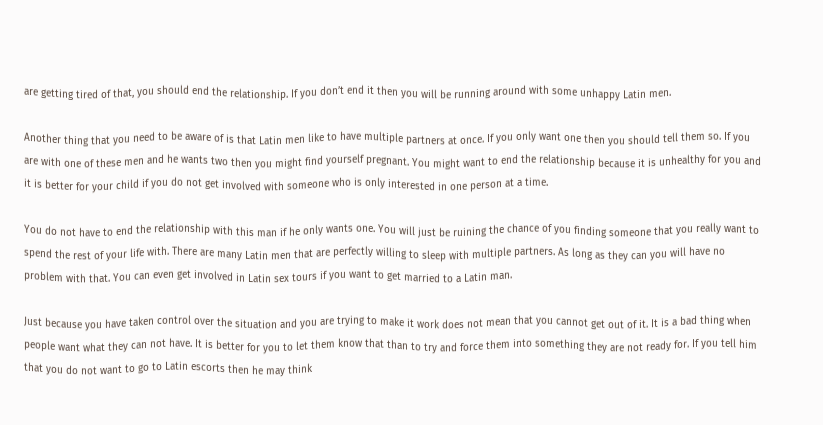are getting tired of that, you should end the relationship. If you don’t end it then you will be running around with some unhappy Latin men.

Another thing that you need to be aware of is that Latin men like to have multiple partners at once. If you only want one then you should tell them so. If you are with one of these men and he wants two then you might find yourself pregnant. You might want to end the relationship because it is unhealthy for you and it is better for your child if you do not get involved with someone who is only interested in one person at a time.

You do not have to end the relationship with this man if he only wants one. You will just be ruining the chance of you finding someone that you really want to spend the rest of your life with. There are many Latin men that are perfectly willing to sleep with multiple partners. As long as they can you will have no problem with that. You can even get involved in Latin sex tours if you want to get married to a Latin man.

Just because you have taken control over the situation and you are trying to make it work does not mean that you cannot get out of it. It is a bad thing when people want what they can not have. It is better for you to let them know that than to try and force them into something they are not ready for. If you tell him that you do not want to go to Latin escorts then he may think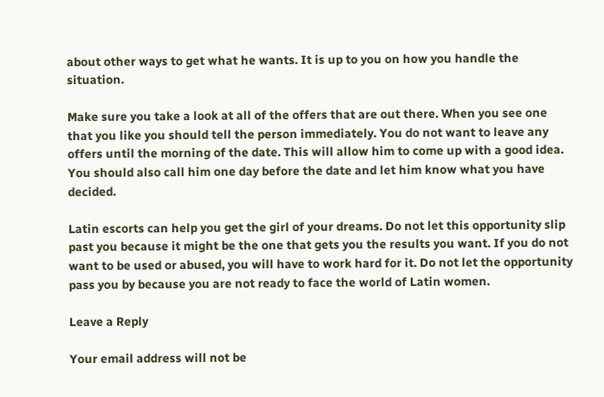about other ways to get what he wants. It is up to you on how you handle the situation.

Make sure you take a look at all of the offers that are out there. When you see one that you like you should tell the person immediately. You do not want to leave any offers until the morning of the date. This will allow him to come up with a good idea. You should also call him one day before the date and let him know what you have decided.

Latin escorts can help you get the girl of your dreams. Do not let this opportunity slip past you because it might be the one that gets you the results you want. If you do not want to be used or abused, you will have to work hard for it. Do not let the opportunity pass you by because you are not ready to face the world of Latin women.

Leave a Reply

Your email address will not be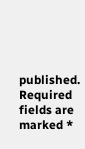published. Required fields are marked *